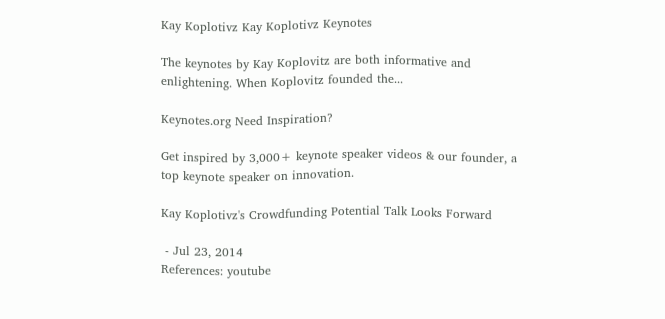Kay Koplotivz Kay Koplotivz Keynotes

The keynotes by Kay Koplovitz are both informative and enlightening. When Koplovitz founded the...

Keynotes.org Need Inspiration?

Get inspired by 3,000+ keynote speaker videos & our founder, a top keynote speaker on innovation.

Kay Koplotivz's Crowdfunding Potential Talk Looks Forward

 - Jul 23, 2014
References: youtube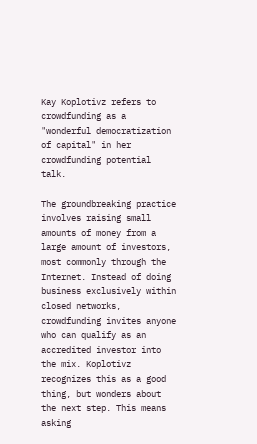Kay Koplotivz refers to crowdfunding as a "wonderful democratization of capital" in her crowdfunding potential talk.

The groundbreaking practice involves raising small amounts of money from a large amount of investors, most commonly through the Internet. Instead of doing business exclusively within closed networks, crowdfunding invites anyone who can qualify as an accredited investor into the mix. Koplotivz recognizes this as a good thing, but wonders about the next step. This means asking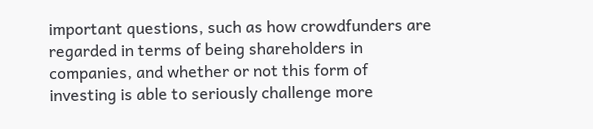important questions, such as how crowdfunders are regarded in terms of being shareholders in companies, and whether or not this form of investing is able to seriously challenge more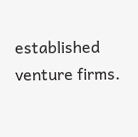established venture firms.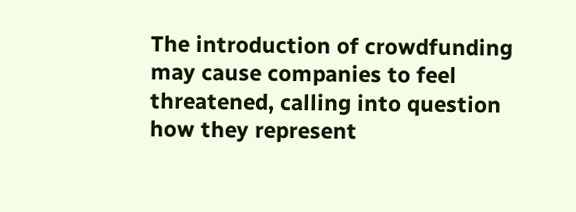The introduction of crowdfunding may cause companies to feel threatened, calling into question how they represent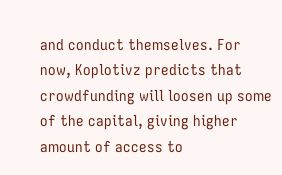and conduct themselves. For now, Koplotivz predicts that crowdfunding will loosen up some of the capital, giving higher amount of access to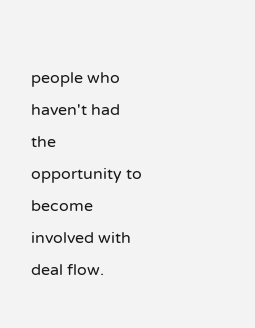people who haven't had the opportunity to become involved with deal flow.